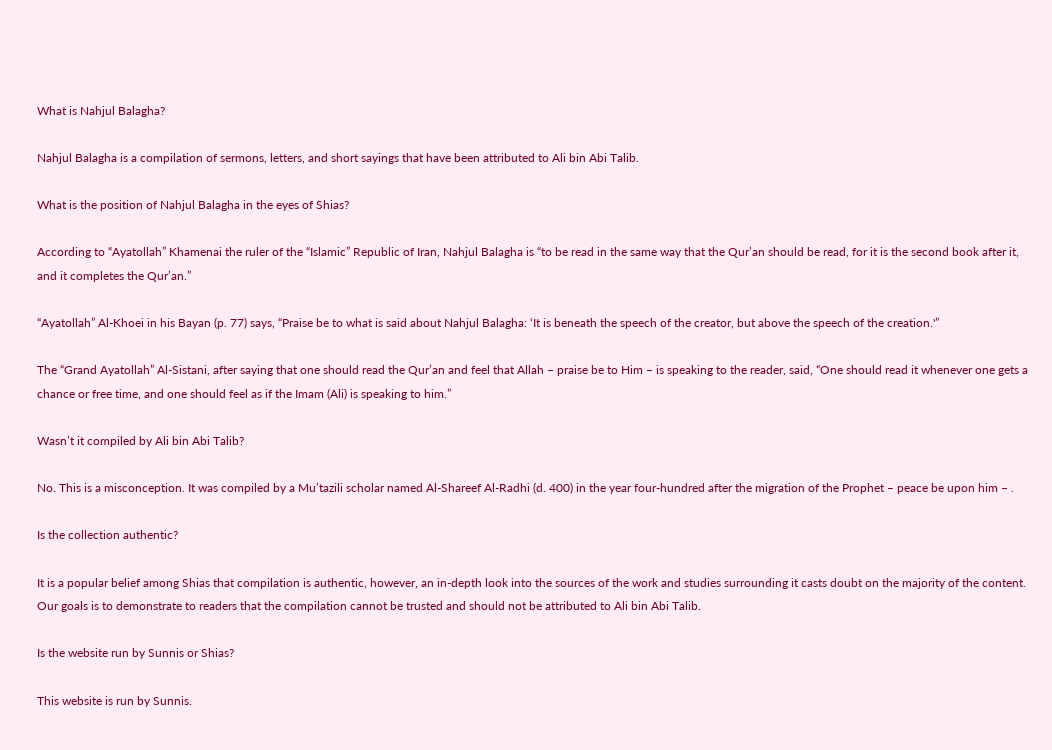What is Nahjul Balagha?

Nahjul Balagha is a compilation of sermons, letters, and short sayings that have been attributed to Ali bin Abi Talib.

What is the position of Nahjul Balagha in the eyes of Shias?

According to “Ayatollah” Khamenai the ruler of the “Islamic” Republic of Iran, Nahjul Balagha is “to be read in the same way that the Qur’an should be read, for it is the second book after it, and it completes the Qur’an.”

“Ayatollah” Al-Khoei in his Bayan (p. 77) says, “Praise be to what is said about Nahjul Balagha: ‘It is beneath the speech of the creator, but above the speech of the creation.'”

The “Grand Ayatollah” Al-Sistani, after saying that one should read the Qur’an and feel that Allah – praise be to Him – is speaking to the reader, said, “One should read it whenever one gets a chance or free time, and one should feel as if the Imam (Ali) is speaking to him.”

Wasn’t it compiled by Ali bin Abi Talib?

No. This is a misconception. It was compiled by a Mu’tazili scholar named Al-Shareef Al-Radhi (d. 400) in the year four-hundred after the migration of the Prophet – peace be upon him – .

Is the collection authentic?

It is a popular belief among Shias that compilation is authentic, however, an in-depth look into the sources of the work and studies surrounding it casts doubt on the majority of the content. Our goals is to demonstrate to readers that the compilation cannot be trusted and should not be attributed to Ali bin Abi Talib.

Is the website run by Sunnis or Shias?

This website is run by Sunnis.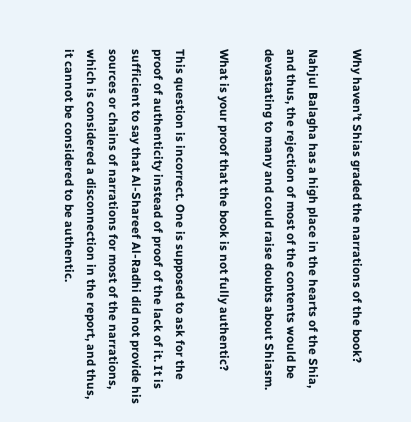Why haven’t Shias graded the narrations of the book?

Nahjul Balagha has a high place in the hearts of the Shia, and thus, the rejection of most of the contents would be devastating to many and could raise doubts about Shiasm.

What is your proof that the book is not fully authentic?

This question is incorrect. One is supposed to ask for the proof of authenticity instead of proof of the lack of it. It is sufficient to say that Al-Shareef Al-Radhi did not provide his sources or chains of narrations for most of the narrations, which is considered a disconnection in the report, and thus, it cannot be considered to be authentic.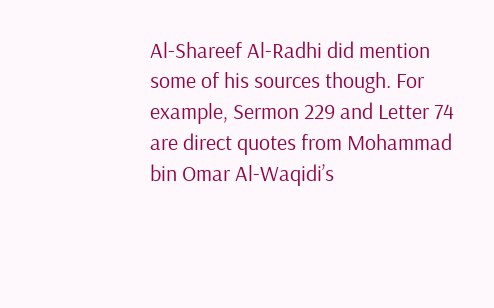Al-Shareef Al-Radhi did mention some of his sources though. For example, Sermon 229 and Letter 74 are direct quotes from Mohammad bin Omar Al-Waqidi’s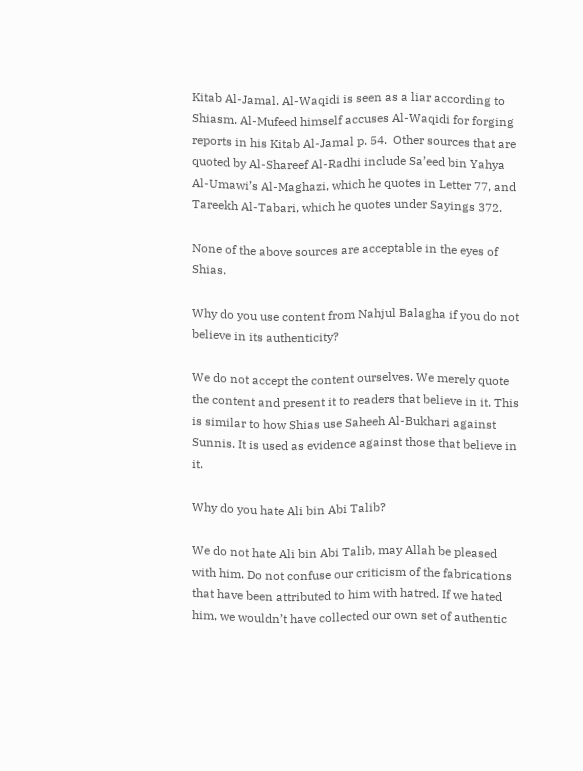Kitab Al-Jamal. Al-Waqidi is seen as a liar according to Shiasm. Al-Mufeed himself accuses Al-Waqidi for forging reports in his Kitab Al-Jamal p. 54.  Other sources that are quoted by Al-Shareef Al-Radhi include Sa’eed bin Yahya Al-Umawi’s Al-Maghazi, which he quotes in Letter 77, and Tareekh Al-Tabari, which he quotes under Sayings 372.

None of the above sources are acceptable in the eyes of Shias.

Why do you use content from Nahjul Balagha if you do not believe in its authenticity?

We do not accept the content ourselves. We merely quote the content and present it to readers that believe in it. This is similar to how Shias use Saheeh Al-Bukhari against Sunnis. It is used as evidence against those that believe in it.

Why do you hate Ali bin Abi Talib?

We do not hate Ali bin Abi Talib, may Allah be pleased with him. Do not confuse our criticism of the fabrications that have been attributed to him with hatred. If we hated him, we wouldn’t have collected our own set of authentic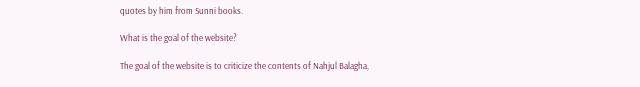quotes by him from Sunni books.

What is the goal of the website?

The goal of the website is to criticize the contents of Nahjul Balagha,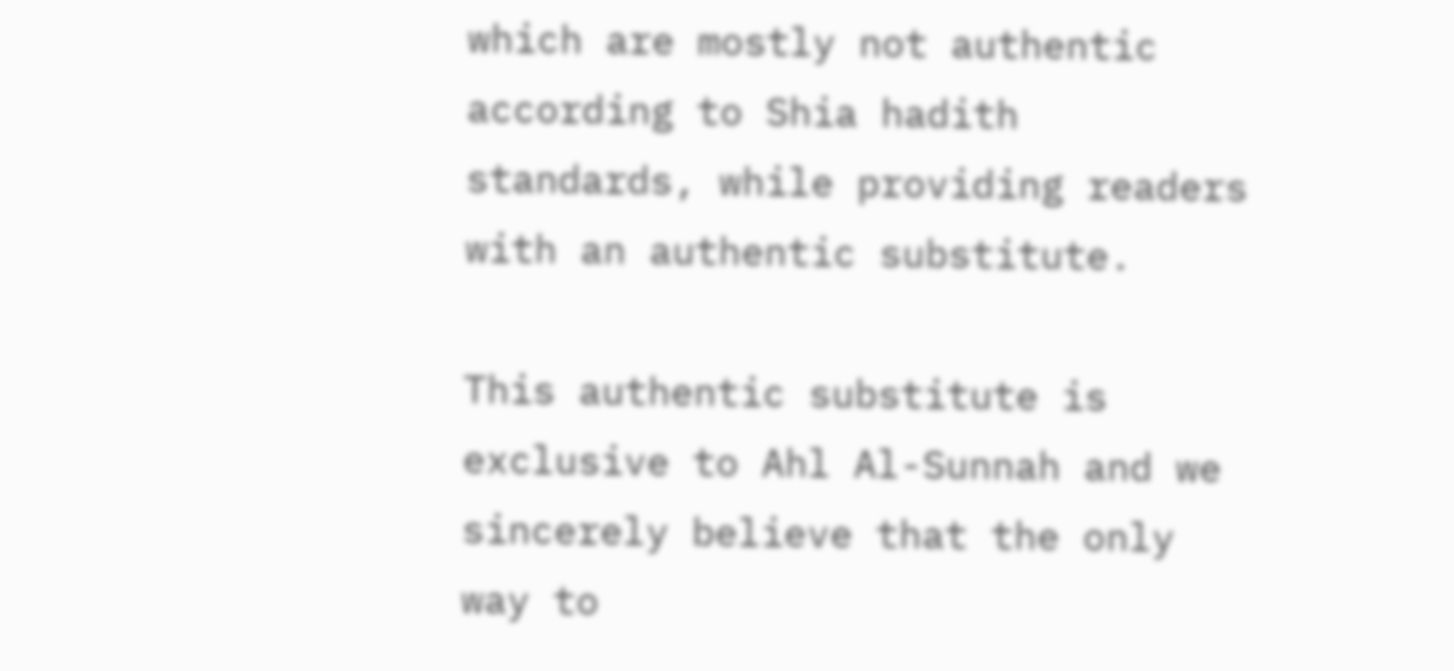which are mostly not authentic according to Shia hadith standards, while providing readers with an authentic substitute.

This authentic substitute is exclusive to Ahl Al-Sunnah and we sincerely believe that the only way to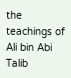the teachings of Ali bin Abi Talib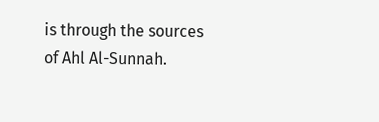is through the sources of Ahl Al-Sunnah.